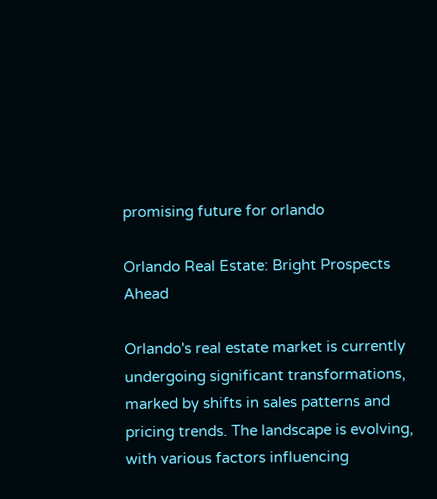promising future for orlando

Orlando Real Estate: Bright Prospects Ahead

Orlando's real estate market is currently undergoing significant transformations, marked by shifts in sales patterns and pricing trends. The landscape is evolving, with various factors influencing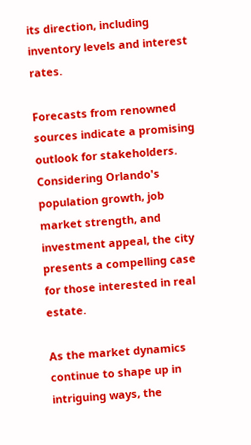its direction, including inventory levels and interest rates.

Forecasts from renowned sources indicate a promising outlook for stakeholders. Considering Orlando's population growth, job market strength, and investment appeal, the city presents a compelling case for those interested in real estate.

As the market dynamics continue to shape up in intriguing ways, the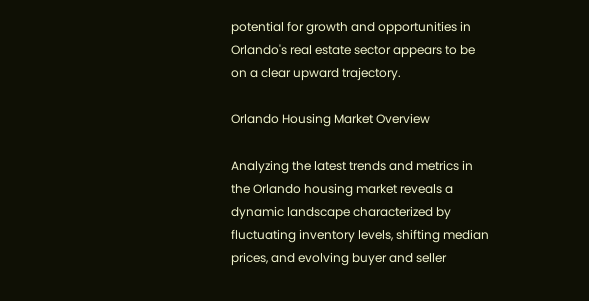potential for growth and opportunities in Orlando's real estate sector appears to be on a clear upward trajectory.

Orlando Housing Market Overview

Analyzing the latest trends and metrics in the Orlando housing market reveals a dynamic landscape characterized by fluctuating inventory levels, shifting median prices, and evolving buyer and seller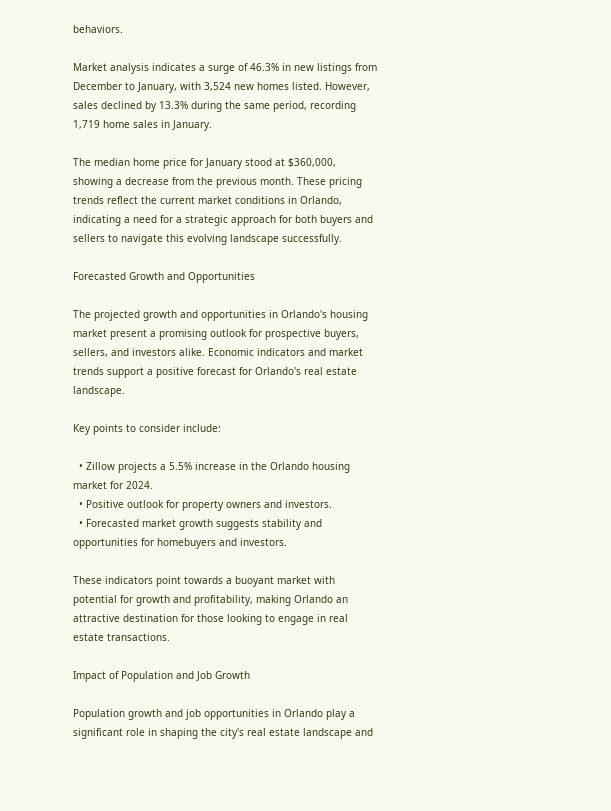behaviors.

Market analysis indicates a surge of 46.3% in new listings from December to January, with 3,524 new homes listed. However, sales declined by 13.3% during the same period, recording 1,719 home sales in January.

The median home price for January stood at $360,000, showing a decrease from the previous month. These pricing trends reflect the current market conditions in Orlando, indicating a need for a strategic approach for both buyers and sellers to navigate this evolving landscape successfully.

Forecasted Growth and Opportunities

The projected growth and opportunities in Orlando's housing market present a promising outlook for prospective buyers, sellers, and investors alike. Economic indicators and market trends support a positive forecast for Orlando's real estate landscape.

Key points to consider include:

  • Zillow projects a 5.5% increase in the Orlando housing market for 2024.
  • Positive outlook for property owners and investors.
  • Forecasted market growth suggests stability and opportunities for homebuyers and investors.

These indicators point towards a buoyant market with potential for growth and profitability, making Orlando an attractive destination for those looking to engage in real estate transactions.

Impact of Population and Job Growth

Population growth and job opportunities in Orlando play a significant role in shaping the city's real estate landscape and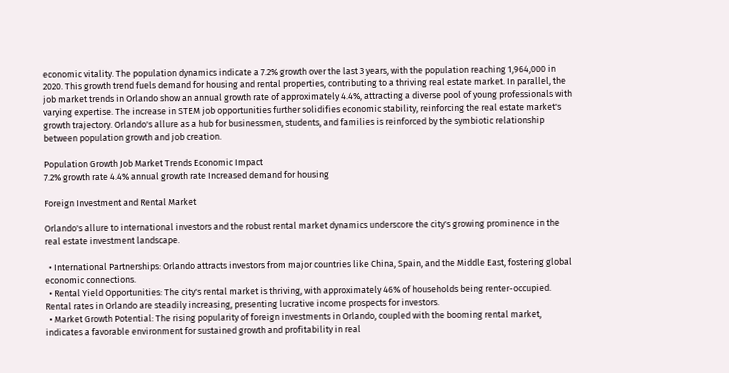economic vitality. The population dynamics indicate a 7.2% growth over the last 3 years, with the population reaching 1,964,000 in 2020. This growth trend fuels demand for housing and rental properties, contributing to a thriving real estate market. In parallel, the job market trends in Orlando show an annual growth rate of approximately 4.4%, attracting a diverse pool of young professionals with varying expertise. The increase in STEM job opportunities further solidifies economic stability, reinforcing the real estate market's growth trajectory. Orlando's allure as a hub for businessmen, students, and families is reinforced by the symbiotic relationship between population growth and job creation.

Population Growth Job Market Trends Economic Impact
7.2% growth rate 4.4% annual growth rate Increased demand for housing

Foreign Investment and Rental Market

Orlando's allure to international investors and the robust rental market dynamics underscore the city's growing prominence in the real estate investment landscape.

  • International Partnerships: Orlando attracts investors from major countries like China, Spain, and the Middle East, fostering global economic connections.
  • Rental Yield Opportunities: The city's rental market is thriving, with approximately 46% of households being renter-occupied. Rental rates in Orlando are steadily increasing, presenting lucrative income prospects for investors.
  • Market Growth Potential: The rising popularity of foreign investments in Orlando, coupled with the booming rental market, indicates a favorable environment for sustained growth and profitability in real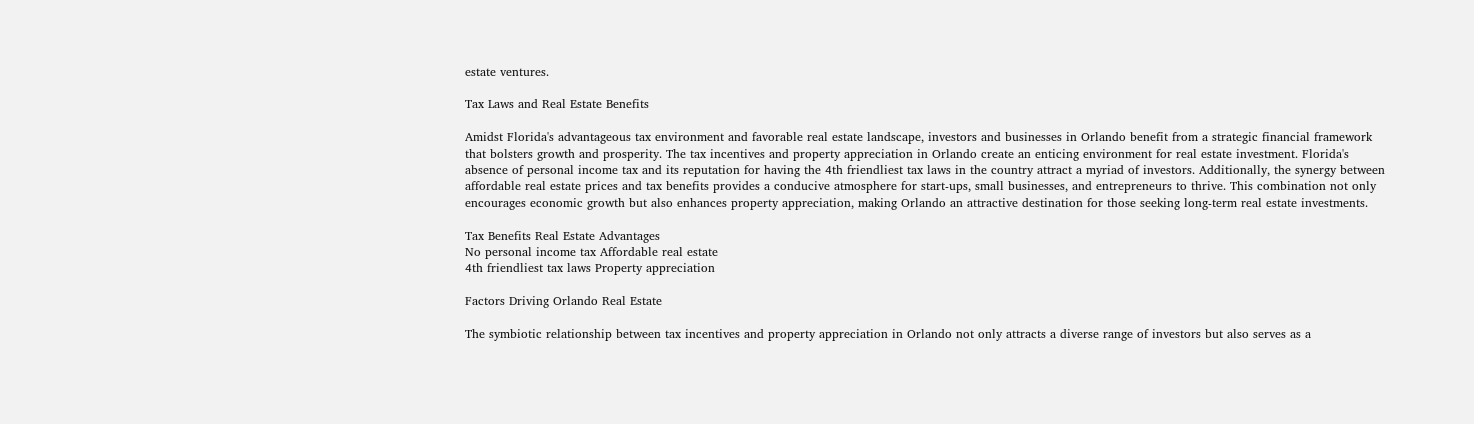estate ventures.

Tax Laws and Real Estate Benefits

Amidst Florida's advantageous tax environment and favorable real estate landscape, investors and businesses in Orlando benefit from a strategic financial framework that bolsters growth and prosperity. The tax incentives and property appreciation in Orlando create an enticing environment for real estate investment. Florida's absence of personal income tax and its reputation for having the 4th friendliest tax laws in the country attract a myriad of investors. Additionally, the synergy between affordable real estate prices and tax benefits provides a conducive atmosphere for start-ups, small businesses, and entrepreneurs to thrive. This combination not only encourages economic growth but also enhances property appreciation, making Orlando an attractive destination for those seeking long-term real estate investments.

Tax Benefits Real Estate Advantages
No personal income tax Affordable real estate
4th friendliest tax laws Property appreciation

Factors Driving Orlando Real Estate

The symbiotic relationship between tax incentives and property appreciation in Orlando not only attracts a diverse range of investors but also serves as a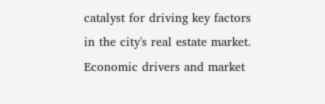catalyst for driving key factors in the city's real estate market. Economic drivers and market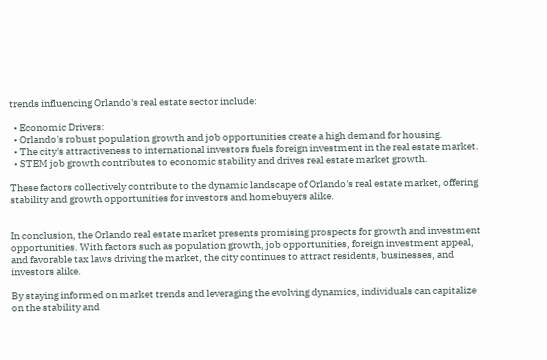trends influencing Orlando's real estate sector include:

  • Economic Drivers:
  • Orlando's robust population growth and job opportunities create a high demand for housing.
  • The city's attractiveness to international investors fuels foreign investment in the real estate market.
  • STEM job growth contributes to economic stability and drives real estate market growth.

These factors collectively contribute to the dynamic landscape of Orlando's real estate market, offering stability and growth opportunities for investors and homebuyers alike.


In conclusion, the Orlando real estate market presents promising prospects for growth and investment opportunities. With factors such as population growth, job opportunities, foreign investment appeal, and favorable tax laws driving the market, the city continues to attract residents, businesses, and investors alike.

By staying informed on market trends and leveraging the evolving dynamics, individuals can capitalize on the stability and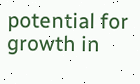potential for growth in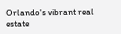Orlando's vibrant real estate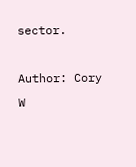sector.

Author: Cory W